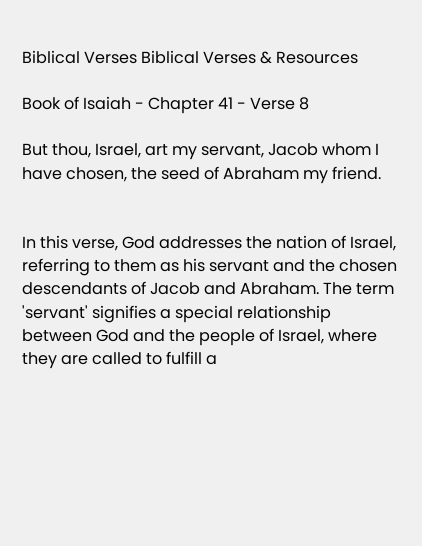Biblical Verses Biblical Verses & Resources

Book of Isaiah - Chapter 41 - Verse 8

But thou, Israel, art my servant, Jacob whom I have chosen, the seed of Abraham my friend.


In this verse, God addresses the nation of Israel, referring to them as his servant and the chosen descendants of Jacob and Abraham. The term 'servant' signifies a special relationship between God and the people of Israel, where they are called to fulfill a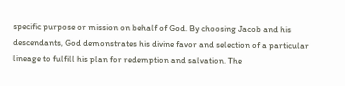specific purpose or mission on behalf of God. By choosing Jacob and his descendants, God demonstrates his divine favor and selection of a particular lineage to fulfill his plan for redemption and salvation. The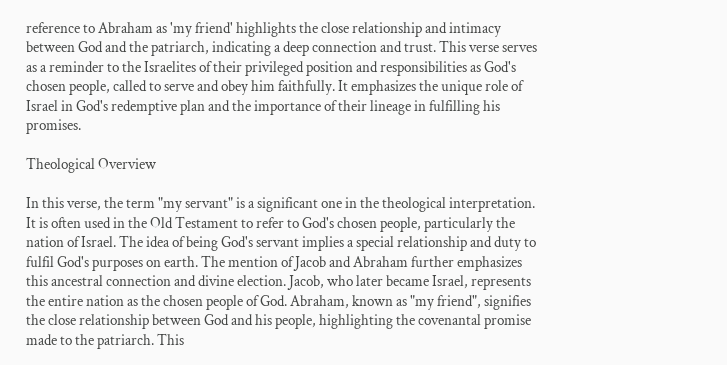reference to Abraham as 'my friend' highlights the close relationship and intimacy between God and the patriarch, indicating a deep connection and trust. This verse serves as a reminder to the Israelites of their privileged position and responsibilities as God's chosen people, called to serve and obey him faithfully. It emphasizes the unique role of Israel in God's redemptive plan and the importance of their lineage in fulfilling his promises.

Theological Overview

In this verse, the term "my servant" is a significant one in the theological interpretation. It is often used in the Old Testament to refer to God's chosen people, particularly the nation of Israel. The idea of being God's servant implies a special relationship and duty to fulfil God's purposes on earth. The mention of Jacob and Abraham further emphasizes this ancestral connection and divine election. Jacob, who later became Israel, represents the entire nation as the chosen people of God. Abraham, known as "my friend", signifies the close relationship between God and his people, highlighting the covenantal promise made to the patriarch. This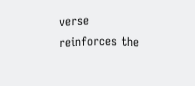verse reinforces the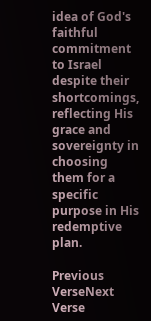idea of God's faithful commitment to Israel despite their shortcomings, reflecting His grace and sovereignty in choosing them for a specific purpose in His redemptive plan.

Previous VerseNext Verse